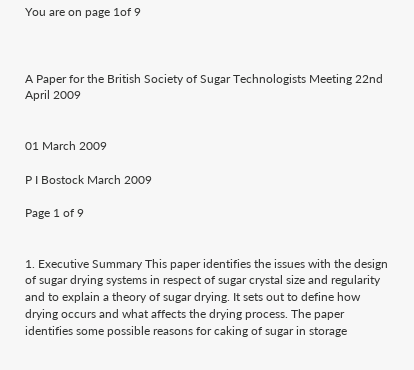You are on page 1of 9



A Paper for the British Society of Sugar Technologists Meeting 22nd April 2009


01 March 2009

P I Bostock March 2009

Page 1 of 9


1. Executive Summary This paper identifies the issues with the design of sugar drying systems in respect of sugar crystal size and regularity and to explain a theory of sugar drying. It sets out to define how drying occurs and what affects the drying process. The paper identifies some possible reasons for caking of sugar in storage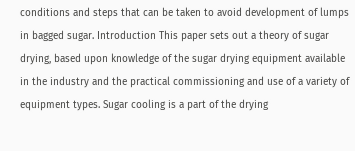conditions and steps that can be taken to avoid development of lumps in bagged sugar. Introduction This paper sets out a theory of sugar drying, based upon knowledge of the sugar drying equipment available in the industry and the practical commissioning and use of a variety of equipment types. Sugar cooling is a part of the drying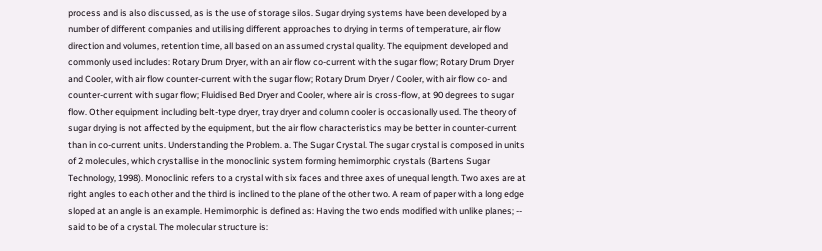process and is also discussed, as is the use of storage silos. Sugar drying systems have been developed by a number of different companies and utilising different approaches to drying in terms of temperature, air flow direction and volumes, retention time, all based on an assumed crystal quality. The equipment developed and commonly used includes: Rotary Drum Dryer, with an air flow co-current with the sugar flow; Rotary Drum Dryer and Cooler, with air flow counter-current with the sugar flow; Rotary Drum Dryer / Cooler, with air flow co- and counter-current with sugar flow; Fluidised Bed Dryer and Cooler, where air is cross-flow, at 90 degrees to sugar flow. Other equipment including belt-type dryer, tray dryer and column cooler is occasionally used. The theory of sugar drying is not affected by the equipment, but the air flow characteristics may be better in counter-current than in co-current units. Understanding the Problem. a. The Sugar Crystal. The sugar crystal is composed in units of 2 molecules, which crystallise in the monoclinic system forming hemimorphic crystals (Bartens Sugar Technology, 1998). Monoclinic refers to a crystal with six faces and three axes of unequal length. Two axes are at right angles to each other and the third is inclined to the plane of the other two. A ream of paper with a long edge sloped at an angle is an example. Hemimorphic is defined as: Having the two ends modified with unlike planes; -- said to be of a crystal. The molecular structure is: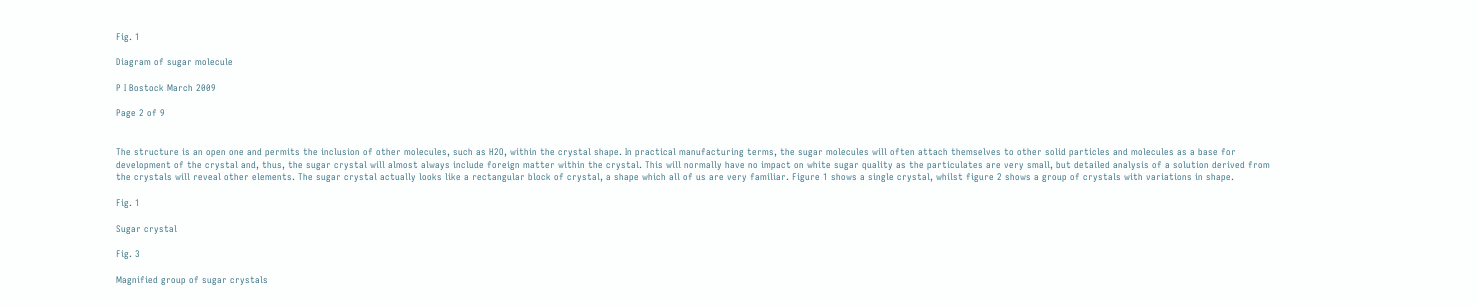Fig. 1

Diagram of sugar molecule

P I Bostock March 2009

Page 2 of 9


The structure is an open one and permits the inclusion of other molecules, such as H2O, within the crystal shape. In practical manufacturing terms, the sugar molecules will often attach themselves to other solid particles and molecules as a base for development of the crystal and, thus, the sugar crystal will almost always include foreign matter within the crystal. This will normally have no impact on white sugar quality as the particulates are very small, but detailed analysis of a solution derived from the crystals will reveal other elements. The sugar crystal actually looks like a rectangular block of crystal, a shape which all of us are very familiar. Figure 1 shows a single crystal, whilst figure 2 shows a group of crystals with variations in shape.

Fig. 1

Sugar crystal

Fig. 3

Magnified group of sugar crystals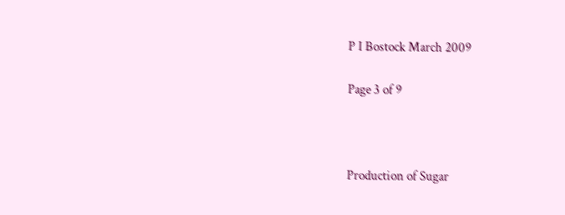P I Bostock March 2009

Page 3 of 9



Production of Sugar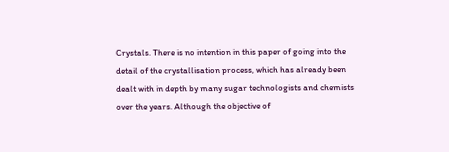Crystals. There is no intention in this paper of going into the detail of the crystallisation process, which has already been dealt with in depth by many sugar technologists and chemists over the years. Although the objective of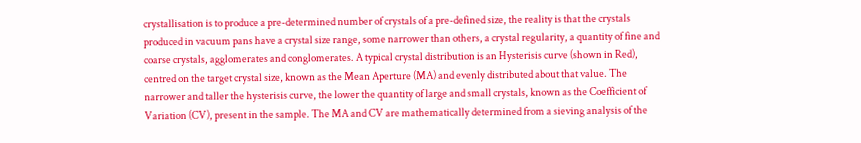crystallisation is to produce a pre-determined number of crystals of a pre-defined size, the reality is that the crystals produced in vacuum pans have a crystal size range, some narrower than others, a crystal regularity, a quantity of fine and coarse crystals, agglomerates and conglomerates. A typical crystal distribution is an Hysterisis curve (shown in Red), centred on the target crystal size, known as the Mean Aperture (MA) and evenly distributed about that value. The narrower and taller the hysterisis curve, the lower the quantity of large and small crystals, known as the Coefficient of Variation (CV), present in the sample. The MA and CV are mathematically determined from a sieving analysis of the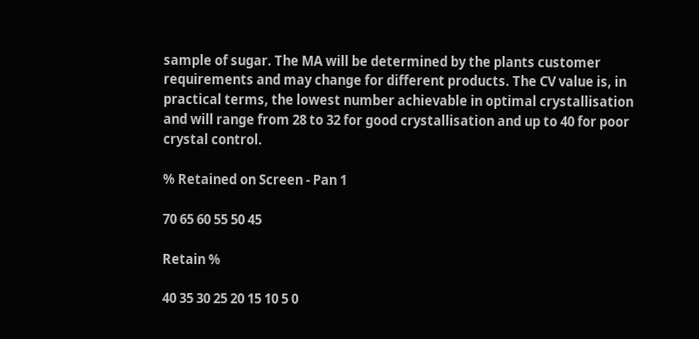sample of sugar. The MA will be determined by the plants customer requirements and may change for different products. The CV value is, in practical terms, the lowest number achievable in optimal crystallisation and will range from 28 to 32 for good crystallisation and up to 40 for poor crystal control.

% Retained on Screen - Pan 1

70 65 60 55 50 45

Retain %

40 35 30 25 20 15 10 5 0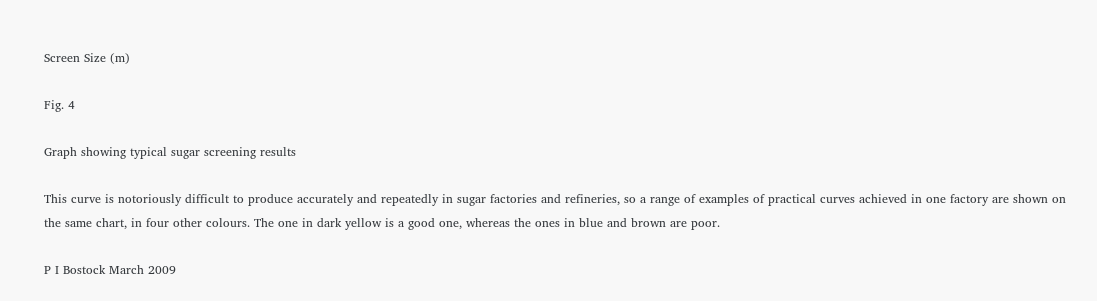Screen Size (m)

Fig. 4

Graph showing typical sugar screening results

This curve is notoriously difficult to produce accurately and repeatedly in sugar factories and refineries, so a range of examples of practical curves achieved in one factory are shown on the same chart, in four other colours. The one in dark yellow is a good one, whereas the ones in blue and brown are poor.

P I Bostock March 2009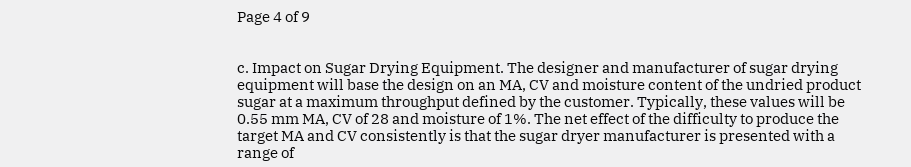Page 4 of 9


c. Impact on Sugar Drying Equipment. The designer and manufacturer of sugar drying equipment will base the design on an MA, CV and moisture content of the undried product sugar at a maximum throughput defined by the customer. Typically, these values will be 0.55 mm MA, CV of 28 and moisture of 1%. The net effect of the difficulty to produce the target MA and CV consistently is that the sugar dryer manufacturer is presented with a range of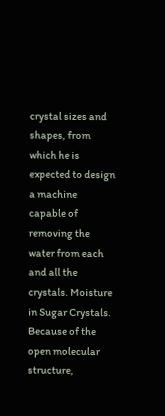crystal sizes and shapes, from which he is expected to design a machine capable of removing the water from each and all the crystals. Moisture in Sugar Crystals. Because of the open molecular structure,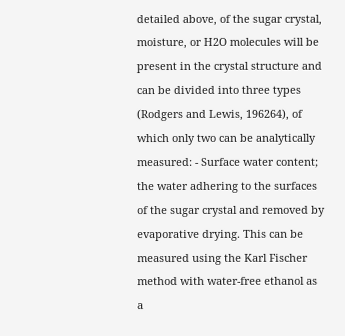detailed above, of the sugar crystal, moisture, or H2O molecules will be present in the crystal structure and can be divided into three types (Rodgers and Lewis, 196264), of which only two can be analytically measured: - Surface water content; the water adhering to the surfaces of the sugar crystal and removed by evaporative drying. This can be measured using the Karl Fischer method with water-free ethanol as a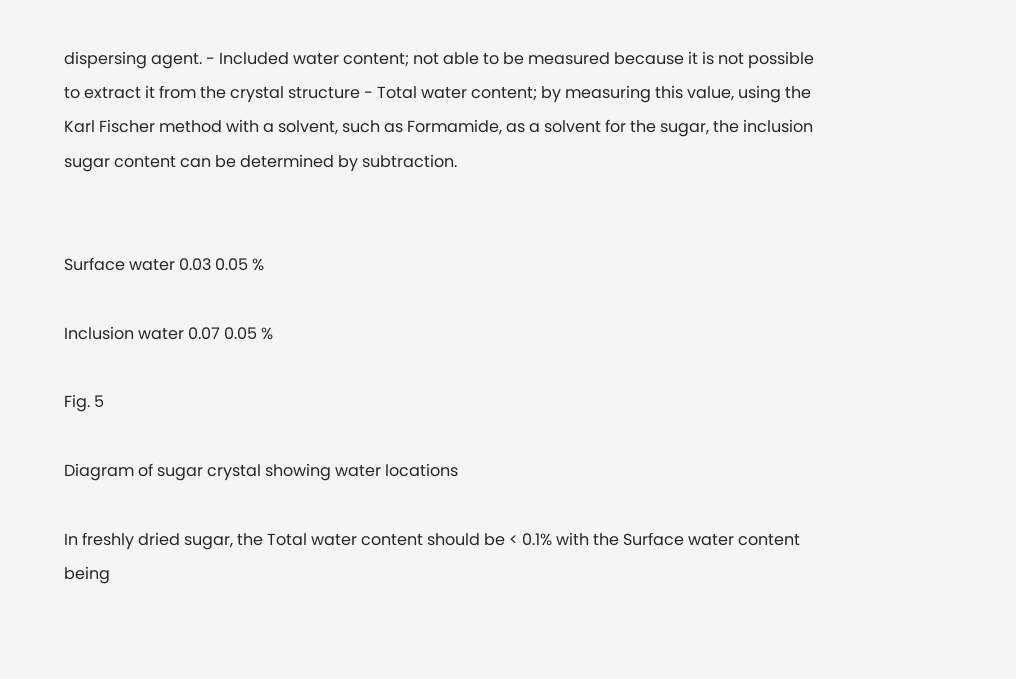dispersing agent. - Included water content; not able to be measured because it is not possible to extract it from the crystal structure - Total water content; by measuring this value, using the Karl Fischer method with a solvent, such as Formamide, as a solvent for the sugar, the inclusion sugar content can be determined by subtraction.


Surface water 0.03 0.05 %

Inclusion water 0.07 0.05 %

Fig. 5

Diagram of sugar crystal showing water locations

In freshly dried sugar, the Total water content should be < 0.1% with the Surface water content being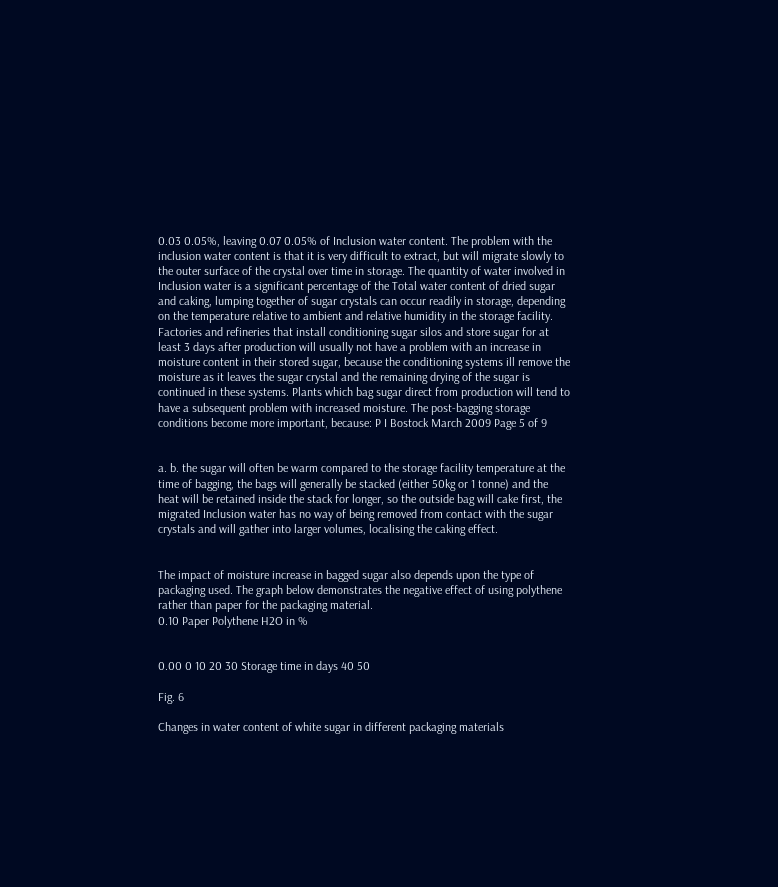0.03 0.05%, leaving 0.07 0.05% of Inclusion water content. The problem with the inclusion water content is that it is very difficult to extract, but will migrate slowly to the outer surface of the crystal over time in storage. The quantity of water involved in Inclusion water is a significant percentage of the Total water content of dried sugar and caking, lumping together of sugar crystals can occur readily in storage, depending on the temperature relative to ambient and relative humidity in the storage facility. Factories and refineries that install conditioning sugar silos and store sugar for at least 3 days after production will usually not have a problem with an increase in moisture content in their stored sugar, because the conditioning systems ill remove the moisture as it leaves the sugar crystal and the remaining drying of the sugar is continued in these systems. Plants which bag sugar direct from production will tend to have a subsequent problem with increased moisture. The post-bagging storage conditions become more important, because: P I Bostock March 2009 Page 5 of 9


a. b. the sugar will often be warm compared to the storage facility temperature at the time of bagging, the bags will generally be stacked (either 50kg or 1 tonne) and the heat will be retained inside the stack for longer, so the outside bag will cake first, the migrated Inclusion water has no way of being removed from contact with the sugar crystals and will gather into larger volumes, localising the caking effect.


The impact of moisture increase in bagged sugar also depends upon the type of packaging used. The graph below demonstrates the negative effect of using polythene rather than paper for the packaging material.
0.10 Paper Polythene H2O in %


0.00 0 10 20 30 Storage time in days 40 50

Fig. 6

Changes in water content of white sugar in different packaging materials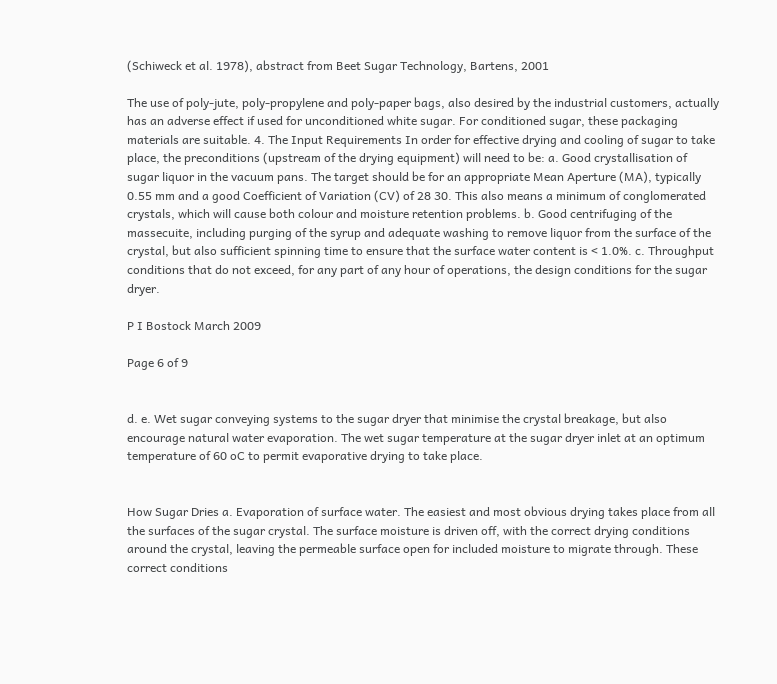(Schiweck et al. 1978), abstract from Beet Sugar Technology, Bartens, 2001

The use of poly-jute, poly-propylene and poly-paper bags, also desired by the industrial customers, actually has an adverse effect if used for unconditioned white sugar. For conditioned sugar, these packaging materials are suitable. 4. The Input Requirements In order for effective drying and cooling of sugar to take place, the preconditions (upstream of the drying equipment) will need to be: a. Good crystallisation of sugar liquor in the vacuum pans. The target should be for an appropriate Mean Aperture (MA), typically 0.55 mm and a good Coefficient of Variation (CV) of 28 30. This also means a minimum of conglomerated crystals, which will cause both colour and moisture retention problems. b. Good centrifuging of the massecuite, including purging of the syrup and adequate washing to remove liquor from the surface of the crystal, but also sufficient spinning time to ensure that the surface water content is < 1.0%. c. Throughput conditions that do not exceed, for any part of any hour of operations, the design conditions for the sugar dryer.

P I Bostock March 2009

Page 6 of 9


d. e. Wet sugar conveying systems to the sugar dryer that minimise the crystal breakage, but also encourage natural water evaporation. The wet sugar temperature at the sugar dryer inlet at an optimum temperature of 60 oC to permit evaporative drying to take place.


How Sugar Dries a. Evaporation of surface water. The easiest and most obvious drying takes place from all the surfaces of the sugar crystal. The surface moisture is driven off, with the correct drying conditions around the crystal, leaving the permeable surface open for included moisture to migrate through. These correct conditions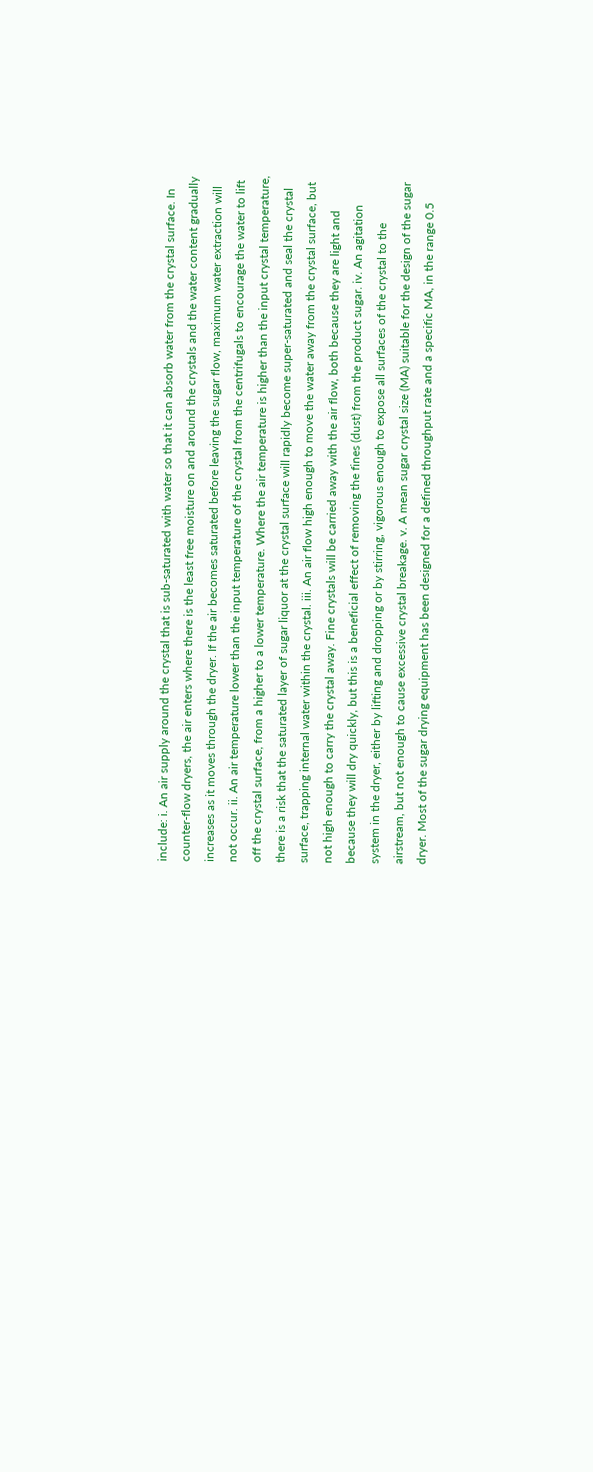include: i. An air supply around the crystal that is sub-saturated with water so that it can absorb water from the crystal surface. In counter-flow dryers, the air enters where there is the least free moisture on and around the crystals and the water content gradually increases as it moves through the dryer. If the air becomes saturated before leaving the sugar flow, maximum water extraction will not occur. ii. An air temperature lower than the input temperature of the crystal from the centrifugals to encourage the water to lift off the crystal surface, from a higher to a lower temperature. Where the air temperature is higher than the input crystal temperature, there is a risk that the saturated layer of sugar liquor at the crystal surface will rapidly become super-saturated and seal the crystal surface, trapping internal water within the crystal. iii. An air flow high enough to move the water away from the crystal surface, but not high enough to carry the crystal away. Fine crystals will be carried away with the air flow, both because they are light and because they will dry quickly, but this is a beneficial effect of removing the fines (dust) from the product sugar. iv. An agitation system in the dryer, either by lifting and dropping or by stirring, vigorous enough to expose all surfaces of the crystal to the airstream, but not enough to cause excessive crystal breakage. v. A mean sugar crystal size (MA) suitable for the design of the sugar dryer. Most of the sugar drying equipment has been designed for a defined throughput rate and a specific MA, in the range 0.5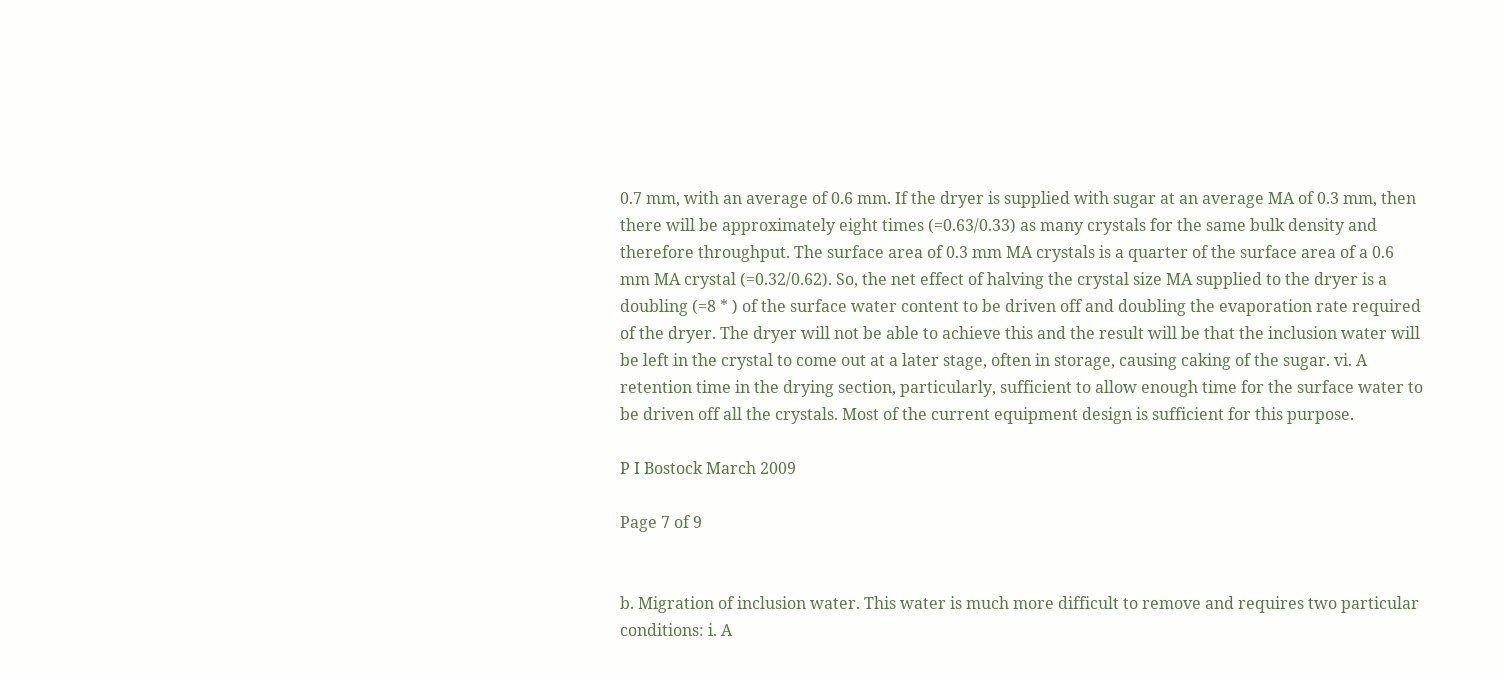0.7 mm, with an average of 0.6 mm. If the dryer is supplied with sugar at an average MA of 0.3 mm, then there will be approximately eight times (=0.63/0.33) as many crystals for the same bulk density and therefore throughput. The surface area of 0.3 mm MA crystals is a quarter of the surface area of a 0.6 mm MA crystal (=0.32/0.62). So, the net effect of halving the crystal size MA supplied to the dryer is a doubling (=8 * ) of the surface water content to be driven off and doubling the evaporation rate required of the dryer. The dryer will not be able to achieve this and the result will be that the inclusion water will be left in the crystal to come out at a later stage, often in storage, causing caking of the sugar. vi. A retention time in the drying section, particularly, sufficient to allow enough time for the surface water to be driven off all the crystals. Most of the current equipment design is sufficient for this purpose.

P I Bostock March 2009

Page 7 of 9


b. Migration of inclusion water. This water is much more difficult to remove and requires two particular conditions: i. A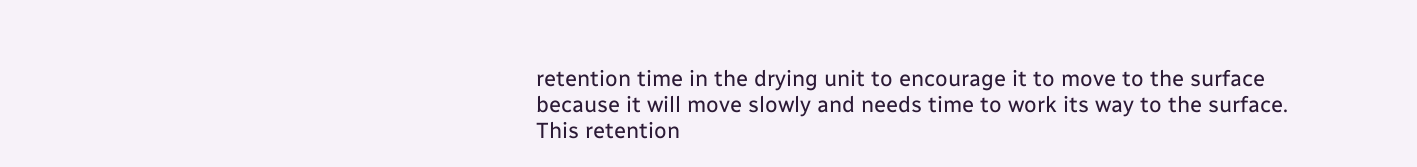retention time in the drying unit to encourage it to move to the surface because it will move slowly and needs time to work its way to the surface. This retention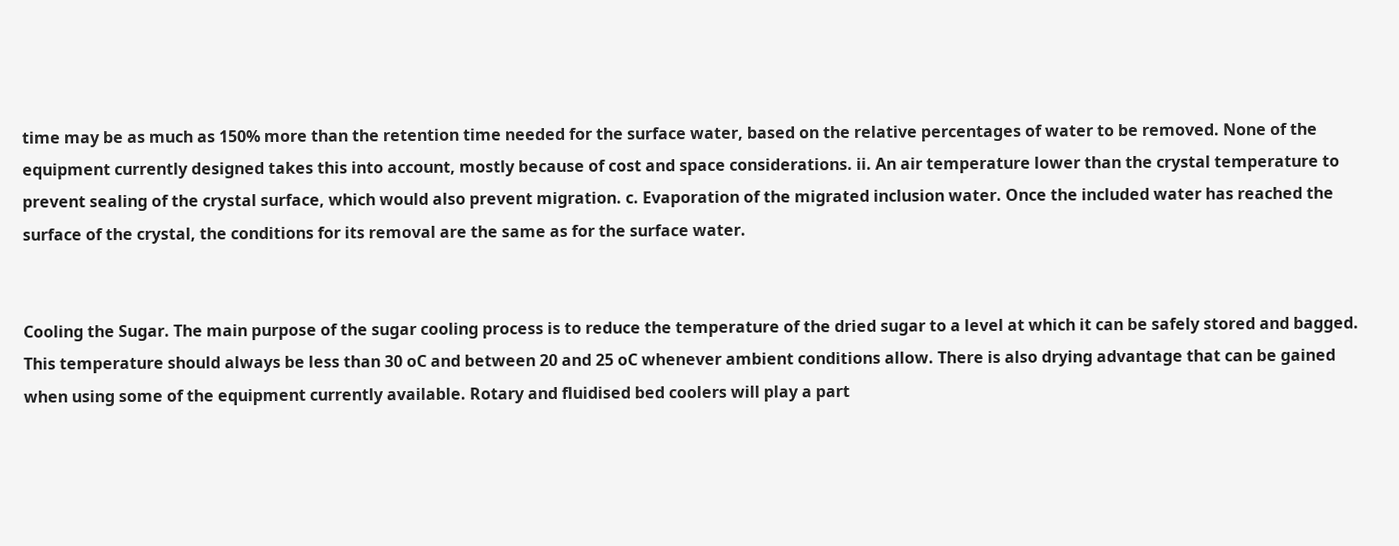time may be as much as 150% more than the retention time needed for the surface water, based on the relative percentages of water to be removed. None of the equipment currently designed takes this into account, mostly because of cost and space considerations. ii. An air temperature lower than the crystal temperature to prevent sealing of the crystal surface, which would also prevent migration. c. Evaporation of the migrated inclusion water. Once the included water has reached the surface of the crystal, the conditions for its removal are the same as for the surface water.


Cooling the Sugar. The main purpose of the sugar cooling process is to reduce the temperature of the dried sugar to a level at which it can be safely stored and bagged. This temperature should always be less than 30 oC and between 20 and 25 oC whenever ambient conditions allow. There is also drying advantage that can be gained when using some of the equipment currently available. Rotary and fluidised bed coolers will play a part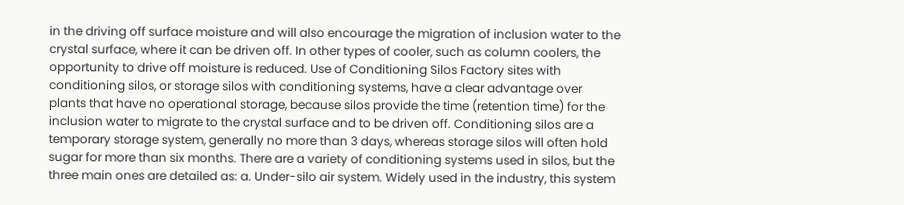in the driving off surface moisture and will also encourage the migration of inclusion water to the crystal surface, where it can be driven off. In other types of cooler, such as column coolers, the opportunity to drive off moisture is reduced. Use of Conditioning Silos Factory sites with conditioning silos, or storage silos with conditioning systems, have a clear advantage over plants that have no operational storage, because silos provide the time (retention time) for the inclusion water to migrate to the crystal surface and to be driven off. Conditioning silos are a temporary storage system, generally no more than 3 days, whereas storage silos will often hold sugar for more than six months. There are a variety of conditioning systems used in silos, but the three main ones are detailed as: a. Under-silo air system. Widely used in the industry, this system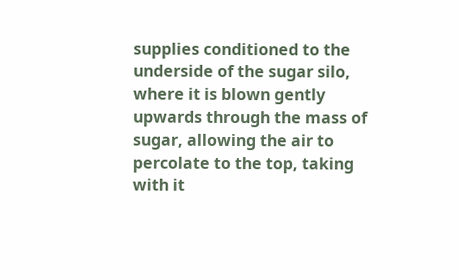supplies conditioned to the underside of the sugar silo, where it is blown gently upwards through the mass of sugar, allowing the air to percolate to the top, taking with it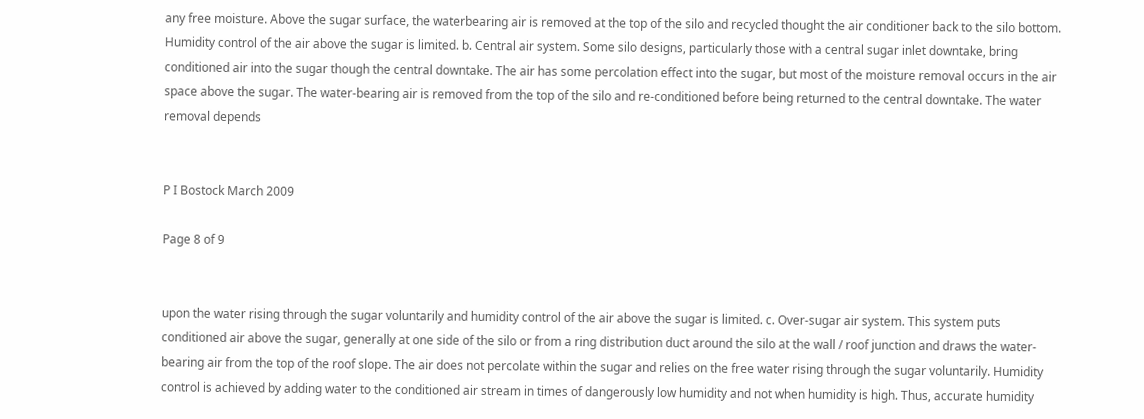any free moisture. Above the sugar surface, the waterbearing air is removed at the top of the silo and recycled thought the air conditioner back to the silo bottom. Humidity control of the air above the sugar is limited. b. Central air system. Some silo designs, particularly those with a central sugar inlet downtake, bring conditioned air into the sugar though the central downtake. The air has some percolation effect into the sugar, but most of the moisture removal occurs in the air space above the sugar. The water-bearing air is removed from the top of the silo and re-conditioned before being returned to the central downtake. The water removal depends


P I Bostock March 2009

Page 8 of 9


upon the water rising through the sugar voluntarily and humidity control of the air above the sugar is limited. c. Over-sugar air system. This system puts conditioned air above the sugar, generally at one side of the silo or from a ring distribution duct around the silo at the wall / roof junction and draws the water-bearing air from the top of the roof slope. The air does not percolate within the sugar and relies on the free water rising through the sugar voluntarily. Humidity control is achieved by adding water to the conditioned air stream in times of dangerously low humidity and not when humidity is high. Thus, accurate humidity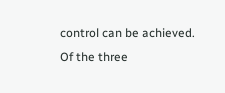control can be achieved. Of the three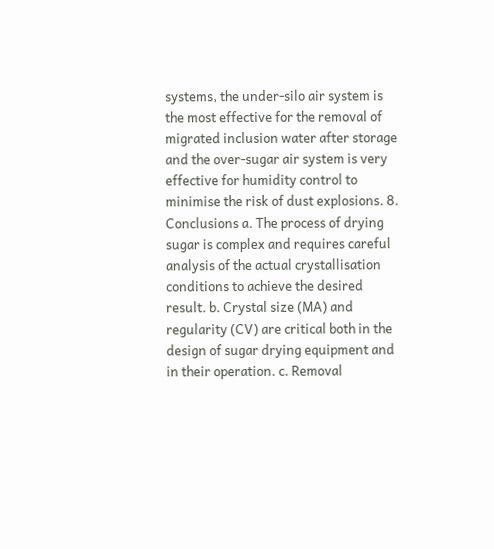systems, the under-silo air system is the most effective for the removal of migrated inclusion water after storage and the over-sugar air system is very effective for humidity control to minimise the risk of dust explosions. 8. Conclusions a. The process of drying sugar is complex and requires careful analysis of the actual crystallisation conditions to achieve the desired result. b. Crystal size (MA) and regularity (CV) are critical both in the design of sugar drying equipment and in their operation. c. Removal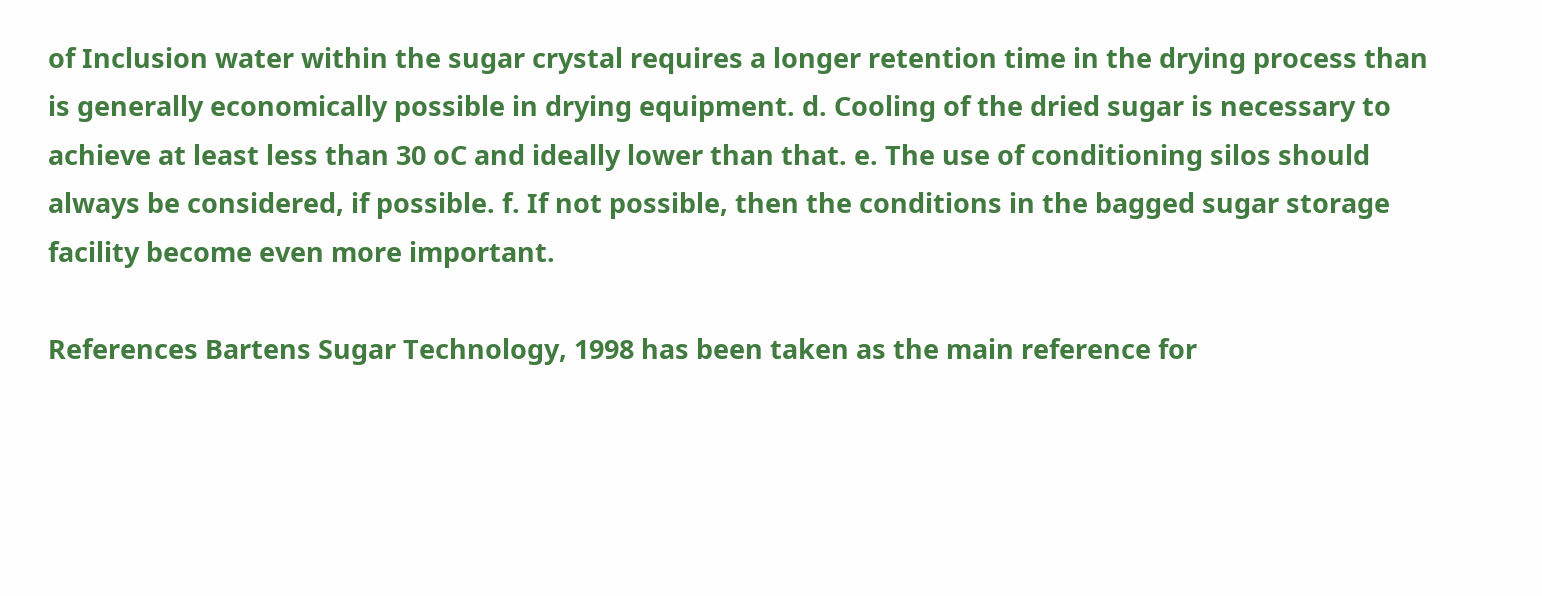of Inclusion water within the sugar crystal requires a longer retention time in the drying process than is generally economically possible in drying equipment. d. Cooling of the dried sugar is necessary to achieve at least less than 30 oC and ideally lower than that. e. The use of conditioning silos should always be considered, if possible. f. If not possible, then the conditions in the bagged sugar storage facility become even more important.

References Bartens Sugar Technology, 1998 has been taken as the main reference for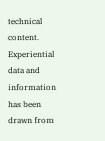technical content. Experiential data and information has been drawn from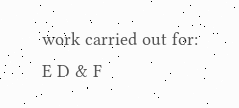work carried out for: E D & F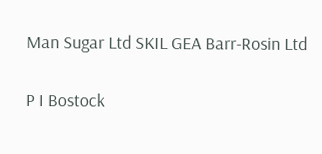Man Sugar Ltd SKIL GEA Barr-Rosin Ltd

P I Bostock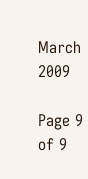March 2009

Page 9 of 9